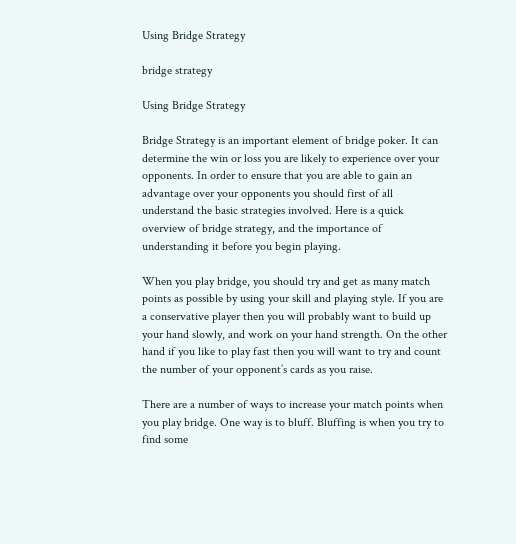Using Bridge Strategy

bridge strategy

Using Bridge Strategy

Bridge Strategy is an important element of bridge poker. It can determine the win or loss you are likely to experience over your opponents. In order to ensure that you are able to gain an advantage over your opponents you should first of all understand the basic strategies involved. Here is a quick overview of bridge strategy, and the importance of understanding it before you begin playing.

When you play bridge, you should try and get as many match points as possible by using your skill and playing style. If you are a conservative player then you will probably want to build up your hand slowly, and work on your hand strength. On the other hand if you like to play fast then you will want to try and count the number of your opponent’s cards as you raise.

There are a number of ways to increase your match points when you play bridge. One way is to bluff. Bluffing is when you try to find some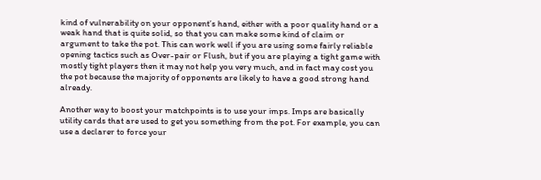kind of vulnerability on your opponent’s hand, either with a poor quality hand or a weak hand that is quite solid, so that you can make some kind of claim or argument to take the pot. This can work well if you are using some fairly reliable opening tactics such as Over-pair or Flush, but if you are playing a tight game with mostly tight players then it may not help you very much, and in fact may cost you the pot because the majority of opponents are likely to have a good strong hand already.

Another way to boost your matchpoints is to use your imps. Imps are basically utility cards that are used to get you something from the pot. For example, you can use a declarer to force your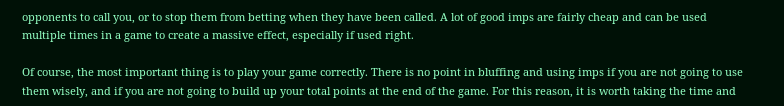opponents to call you, or to stop them from betting when they have been called. A lot of good imps are fairly cheap and can be used multiple times in a game to create a massive effect, especially if used right.

Of course, the most important thing is to play your game correctly. There is no point in bluffing and using imps if you are not going to use them wisely, and if you are not going to build up your total points at the end of the game. For this reason, it is worth taking the time and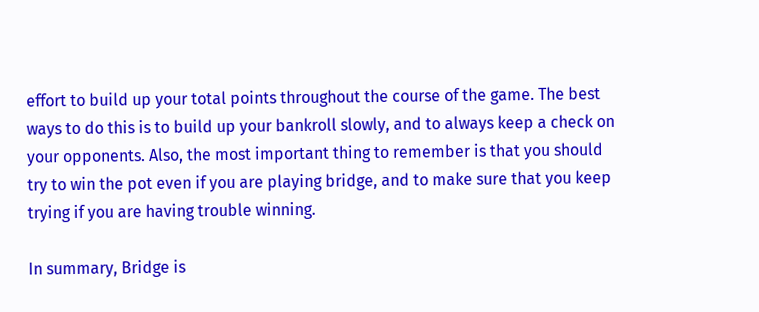effort to build up your total points throughout the course of the game. The best ways to do this is to build up your bankroll slowly, and to always keep a check on your opponents. Also, the most important thing to remember is that you should try to win the pot even if you are playing bridge, and to make sure that you keep trying if you are having trouble winning.

In summary, Bridge is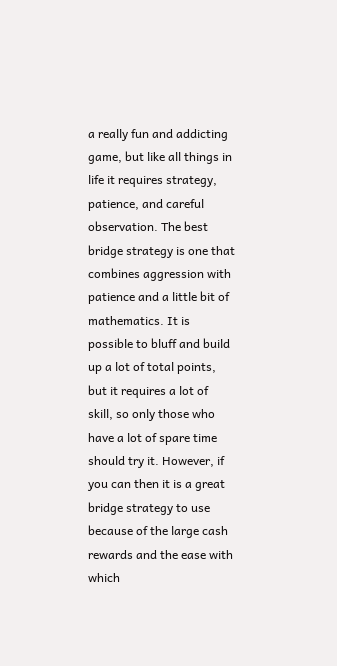a really fun and addicting game, but like all things in life it requires strategy, patience, and careful observation. The best bridge strategy is one that combines aggression with patience and a little bit of mathematics. It is possible to bluff and build up a lot of total points, but it requires a lot of skill, so only those who have a lot of spare time should try it. However, if you can then it is a great bridge strategy to use because of the large cash rewards and the ease with which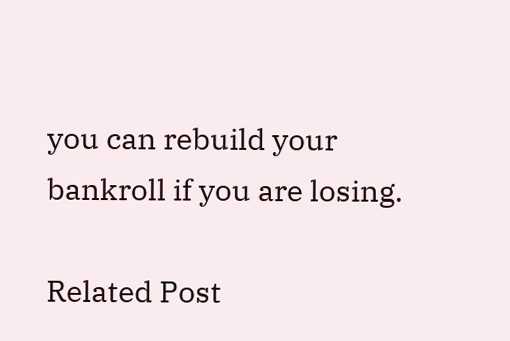you can rebuild your bankroll if you are losing.

Related Post